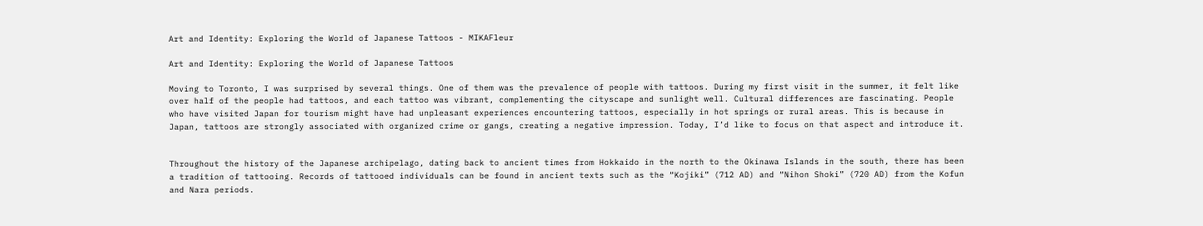Art and Identity: Exploring the World of Japanese Tattoos - MIKAFleur

Art and Identity: Exploring the World of Japanese Tattoos

Moving to Toronto, I was surprised by several things. One of them was the prevalence of people with tattoos. During my first visit in the summer, it felt like over half of the people had tattoos, and each tattoo was vibrant, complementing the cityscape and sunlight well. Cultural differences are fascinating. People who have visited Japan for tourism might have had unpleasant experiences encountering tattoos, especially in hot springs or rural areas. This is because in Japan, tattoos are strongly associated with organized crime or gangs, creating a negative impression. Today, I’d like to focus on that aspect and introduce it.


Throughout the history of the Japanese archipelago, dating back to ancient times from Hokkaido in the north to the Okinawa Islands in the south, there has been a tradition of tattooing. Records of tattooed individuals can be found in ancient texts such as the “Kojiki” (712 AD) and “Nihon Shoki” (720 AD) from the Kofun and Nara periods.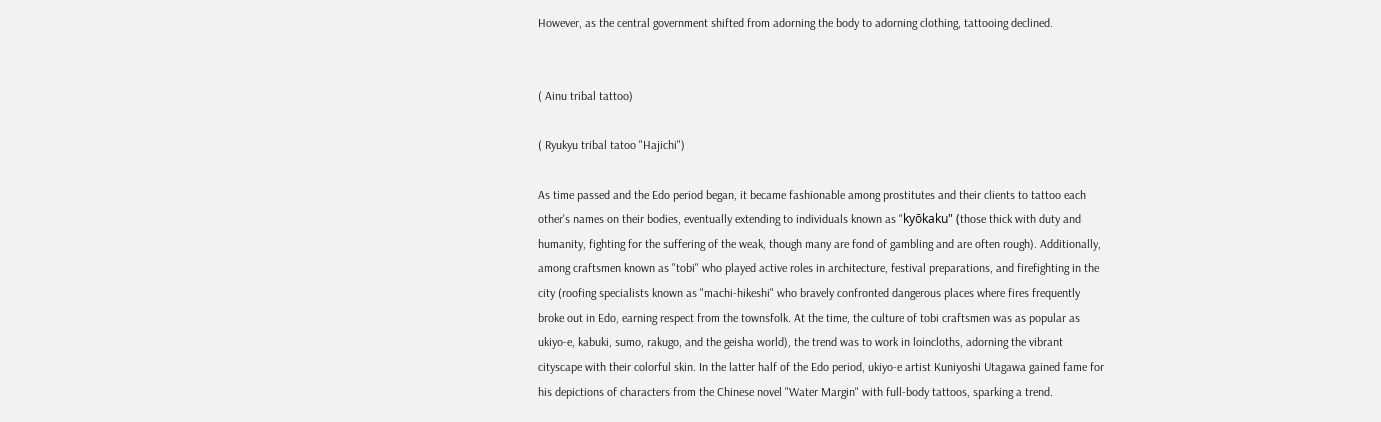However, as the central government shifted from adorning the body to adorning clothing, tattooing declined.


( Ainu tribal tattoo)

( Ryukyu tribal tatoo "Hajichi")

As time passed and the Edo period began, it became fashionable among prostitutes and their clients to tattoo each other's names on their bodies, eventually extending to individuals known as "kyōkaku" (those thick with duty and humanity, fighting for the suffering of the weak, though many are fond of gambling and are often rough). Additionally, among craftsmen known as "tobi" who played active roles in architecture, festival preparations, and firefighting in the city (roofing specialists known as "machi-hikeshi" who bravely confronted dangerous places where fires frequently broke out in Edo, earning respect from the townsfolk. At the time, the culture of tobi craftsmen was as popular as ukiyo-e, kabuki, sumo, rakugo, and the geisha world), the trend was to work in loincloths, adorning the vibrant cityscape with their colorful skin. In the latter half of the Edo period, ukiyo-e artist Kuniyoshi Utagawa gained fame for his depictions of characters from the Chinese novel "Water Margin" with full-body tattoos, sparking a trend.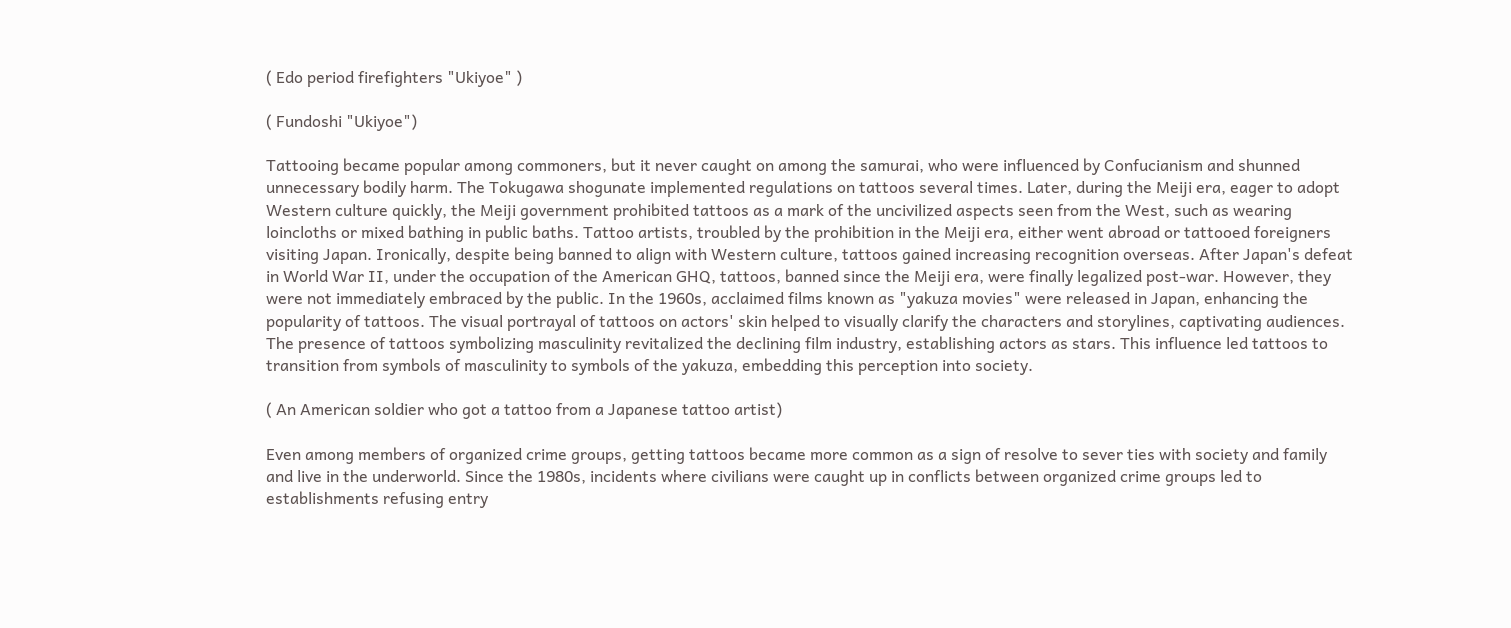( Edo period firefighters "Ukiyoe" )

( Fundoshi "Ukiyoe")

Tattooing became popular among commoners, but it never caught on among the samurai, who were influenced by Confucianism and shunned unnecessary bodily harm. The Tokugawa shogunate implemented regulations on tattoos several times. Later, during the Meiji era, eager to adopt Western culture quickly, the Meiji government prohibited tattoos as a mark of the uncivilized aspects seen from the West, such as wearing loincloths or mixed bathing in public baths. Tattoo artists, troubled by the prohibition in the Meiji era, either went abroad or tattooed foreigners visiting Japan. Ironically, despite being banned to align with Western culture, tattoos gained increasing recognition overseas. After Japan's defeat in World War II, under the occupation of the American GHQ, tattoos, banned since the Meiji era, were finally legalized post-war. However, they were not immediately embraced by the public. In the 1960s, acclaimed films known as "yakuza movies" were released in Japan, enhancing the popularity of tattoos. The visual portrayal of tattoos on actors' skin helped to visually clarify the characters and storylines, captivating audiences. The presence of tattoos symbolizing masculinity revitalized the declining film industry, establishing actors as stars. This influence led tattoos to transition from symbols of masculinity to symbols of the yakuza, embedding this perception into society.

( An American soldier who got a tattoo from a Japanese tattoo artist)

Even among members of organized crime groups, getting tattoos became more common as a sign of resolve to sever ties with society and family and live in the underworld. Since the 1980s, incidents where civilians were caught up in conflicts between organized crime groups led to establishments refusing entry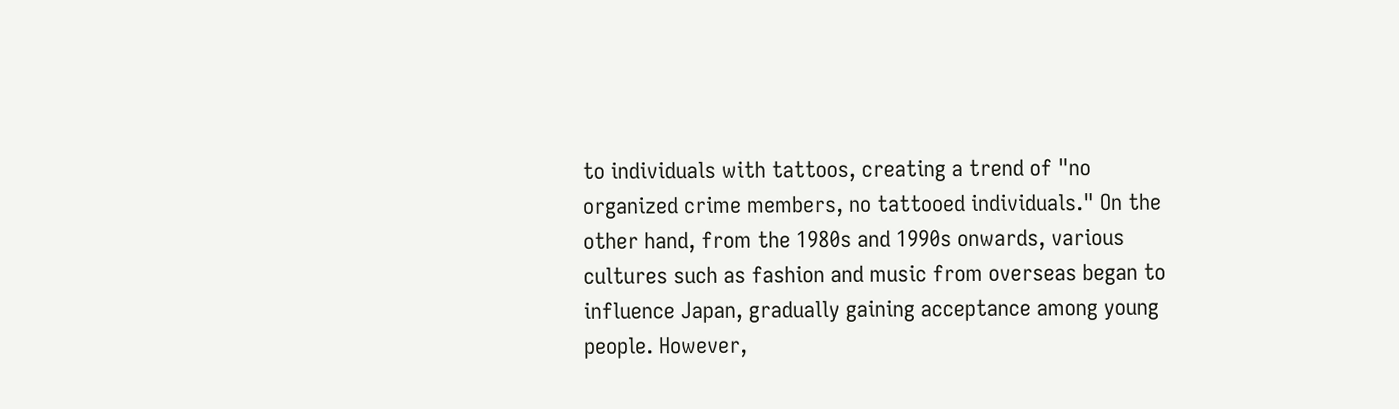to individuals with tattoos, creating a trend of "no organized crime members, no tattooed individuals." On the other hand, from the 1980s and 1990s onwards, various cultures such as fashion and music from overseas began to influence Japan, gradually gaining acceptance among young people. However,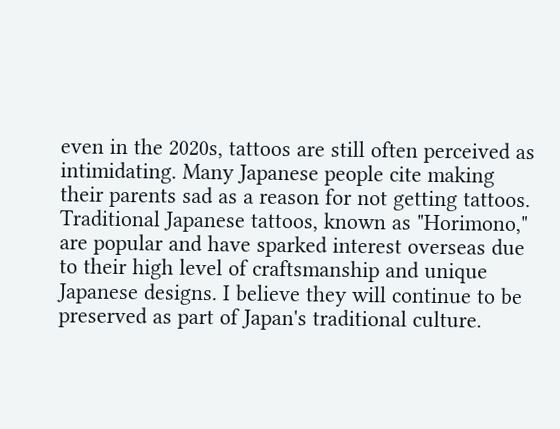even in the 2020s, tattoos are still often perceived as intimidating. Many Japanese people cite making their parents sad as a reason for not getting tattoos. Traditional Japanese tattoos, known as "Horimono," are popular and have sparked interest overseas due to their high level of craftsmanship and unique Japanese designs. I believe they will continue to be preserved as part of Japan's traditional culture.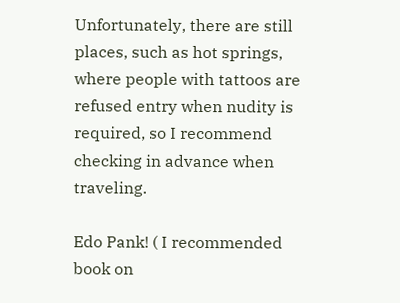Unfortunately, there are still places, such as hot springs, where people with tattoos are refused entry when nudity is required, so I recommend checking in advance when traveling.

Edo Pank! ( I recommended book on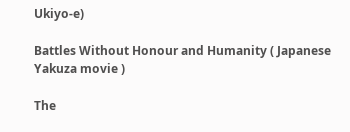Ukiyo-e)

Battles Without Honour and Humanity ( Japanese Yakuza movie )

The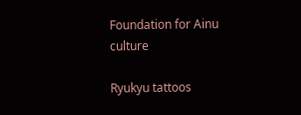Foundation for Ainu culture

Ryukyu tattoos